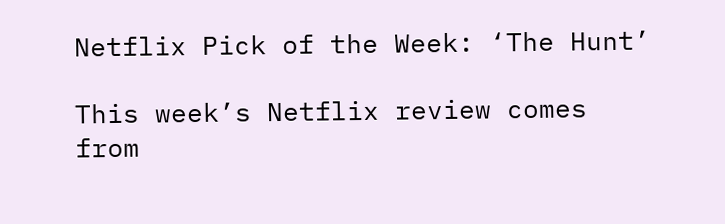Netflix Pick of the Week: ‘The Hunt’

This week’s Netflix review comes from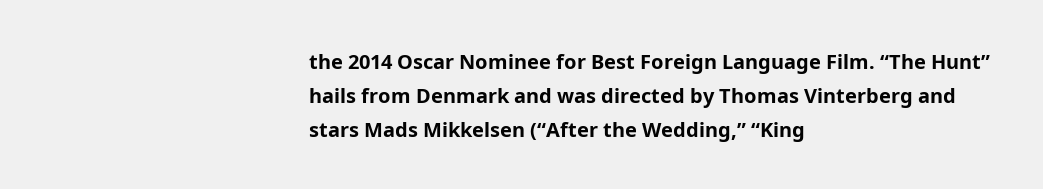the 2014 Oscar Nominee for Best Foreign Language Film. “The Hunt” hails from Denmark and was directed by Thomas Vinterberg and stars Mads Mikkelsen (“After the Wedding,” “King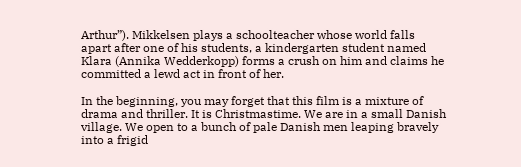Arthur”). Mikkelsen plays a schoolteacher whose world falls apart after one of his students, a kindergarten student named Klara (Annika Wedderkopp) forms a crush on him and claims he committed a lewd act in front of her.

In the beginning, you may forget that this film is a mixture of drama and thriller. It is Christmastime. We are in a small Danish village. We open to a bunch of pale Danish men leaping bravely into a frigid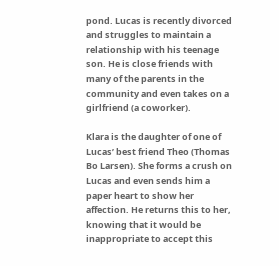pond. Lucas is recently divorced and struggles to maintain a relationship with his teenage son. He is close friends with many of the parents in the community and even takes on a girlfriend (a coworker).

Klara is the daughter of one of Lucas’ best friend Theo (Thomas Bo Larsen). She forms a crush on Lucas and even sends him a paper heart to show her affection. He returns this to her, knowing that it would be inappropriate to accept this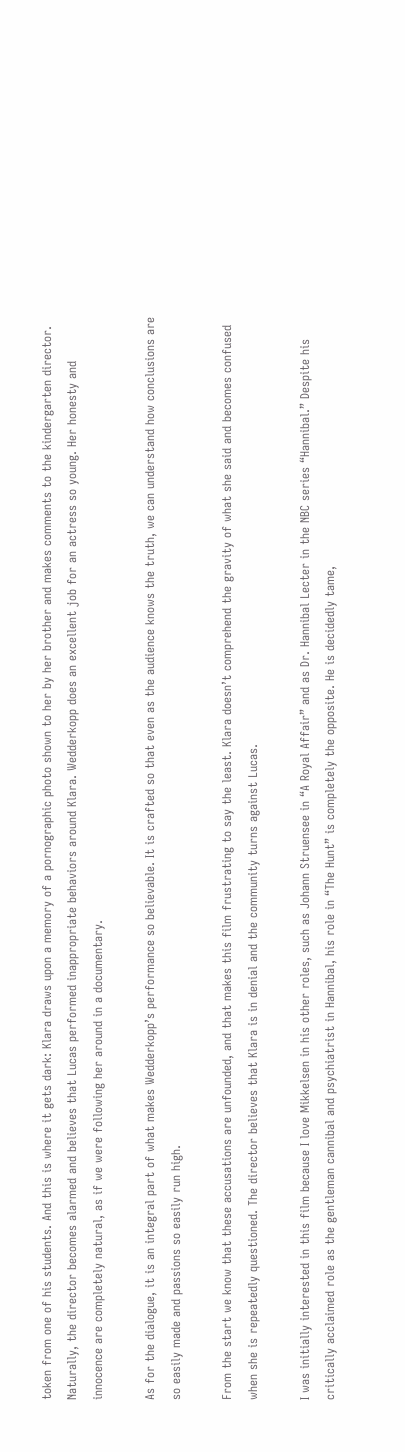token from one of his students. And this is where it gets dark: Klara draws upon a memory of a pornographic photo shown to her by her brother and makes comments to the kindergarten director. Naturally, the director becomes alarmed and believes that Lucas performed inappropriate behaviors around Klara. Wedderkopp does an excellent job for an actress so young. Her honesty and innocence are completely natural, as if we were following her around in a documentary.

As for the dialogue, it is an integral part of what makes Wedderkopp’s performance so believable. It is crafted so that even as the audience knows the truth, we can understand how conclusions are so easily made and passions so easily run high.

From the start we know that these accusations are unfounded, and that makes this film frustrating to say the least. Klara doesn’t comprehend the gravity of what she said and becomes confused when she is repeatedly questioned. The director believes that Klara is in denial and the community turns against Lucas.

I was initially interested in this film because I love Mikkelsen in his other roles, such as Johann Struensee in “A Royal Affair” and as Dr. Hannibal Lecter in the NBC series “Hannibal.” Despite his critically acclaimed role as the gentleman cannibal and psychiatrist in Hannibal, his role in “The Hunt” is completely the opposite. He is decidedly tame,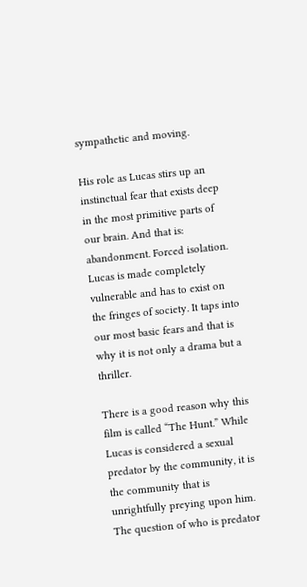sympathetic and moving.

His role as Lucas stirs up an instinctual fear that exists deep in the most primitive parts of our brain. And that is: abandonment. Forced isolation. Lucas is made completely vulnerable and has to exist on the fringes of society. It taps into our most basic fears and that is why it is not only a drama but a thriller.

There is a good reason why this film is called “The Hunt.” While Lucas is considered a sexual predator by the community, it is the community that is unrightfully preying upon him. The question of who is predator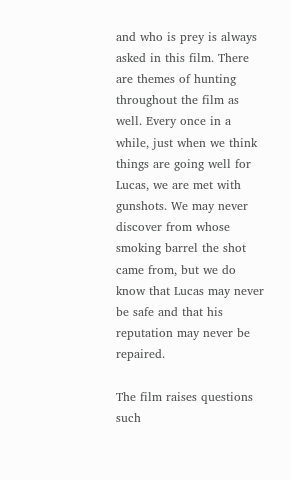and who is prey is always asked in this film. There are themes of hunting throughout the film as well. Every once in a while, just when we think things are going well for Lucas, we are met with gunshots. We may never discover from whose smoking barrel the shot came from, but we do know that Lucas may never be safe and that his reputation may never be repaired.

The film raises questions such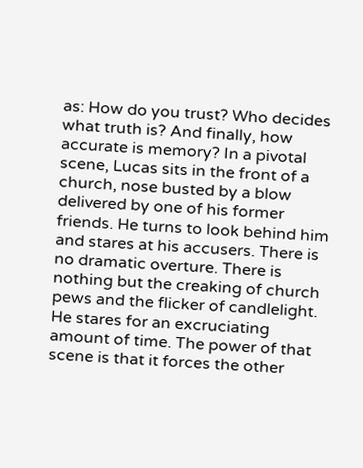as: How do you trust? Who decides what truth is? And finally, how accurate is memory? In a pivotal scene, Lucas sits in the front of a church, nose busted by a blow delivered by one of his former friends. He turns to look behind him and stares at his accusers. There is no dramatic overture. There is nothing but the creaking of church pews and the flicker of candlelight. He stares for an excruciating amount of time. The power of that scene is that it forces the other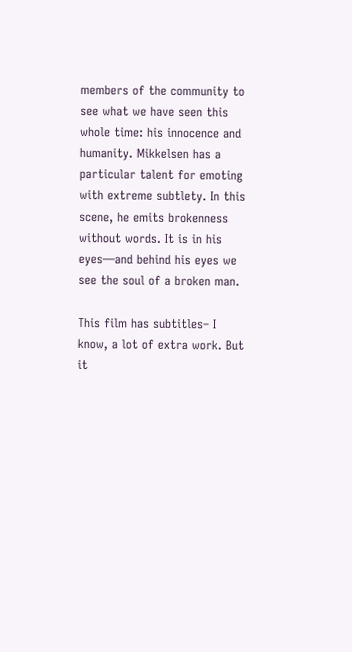members of the community to see what we have seen this whole time: his innocence and humanity. Mikkelsen has a particular talent for emoting with extreme subtlety. In this scene, he emits brokenness without words. It is in his eyes—and behind his eyes we see the soul of a broken man.

This film has subtitles– I know, a lot of extra work. But it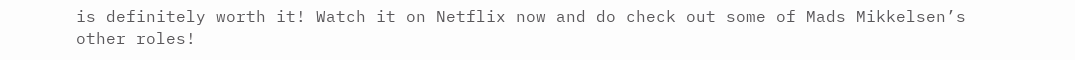is definitely worth it! Watch it on Netflix now and do check out some of Mads Mikkelsen’s other roles!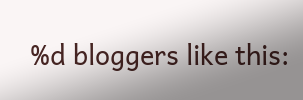%d bloggers like this: